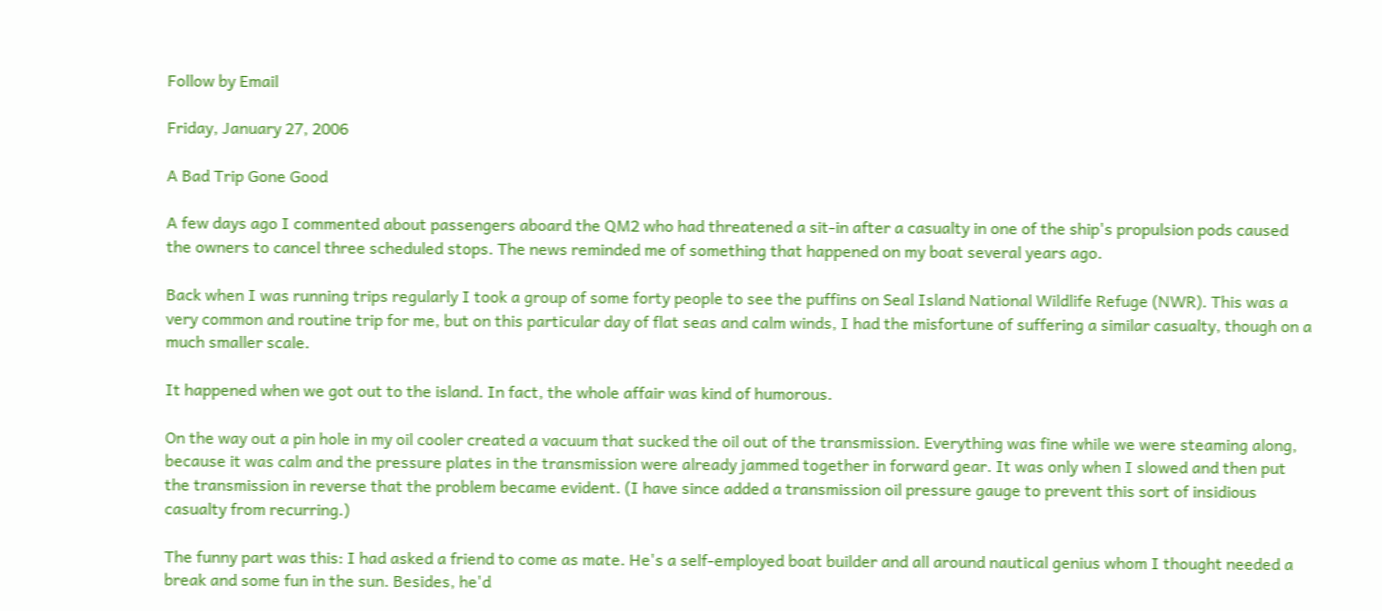Follow by Email

Friday, January 27, 2006

A Bad Trip Gone Good

A few days ago I commented about passengers aboard the QM2 who had threatened a sit-in after a casualty in one of the ship's propulsion pods caused the owners to cancel three scheduled stops. The news reminded me of something that happened on my boat several years ago.

Back when I was running trips regularly I took a group of some forty people to see the puffins on Seal Island National Wildlife Refuge (NWR). This was a very common and routine trip for me, but on this particular day of flat seas and calm winds, I had the misfortune of suffering a similar casualty, though on a much smaller scale.

It happened when we got out to the island. In fact, the whole affair was kind of humorous.

On the way out a pin hole in my oil cooler created a vacuum that sucked the oil out of the transmission. Everything was fine while we were steaming along, because it was calm and the pressure plates in the transmission were already jammed together in forward gear. It was only when I slowed and then put the transmission in reverse that the problem became evident. (I have since added a transmission oil pressure gauge to prevent this sort of insidious casualty from recurring.)

The funny part was this: I had asked a friend to come as mate. He's a self-employed boat builder and all around nautical genius whom I thought needed a break and some fun in the sun. Besides, he'd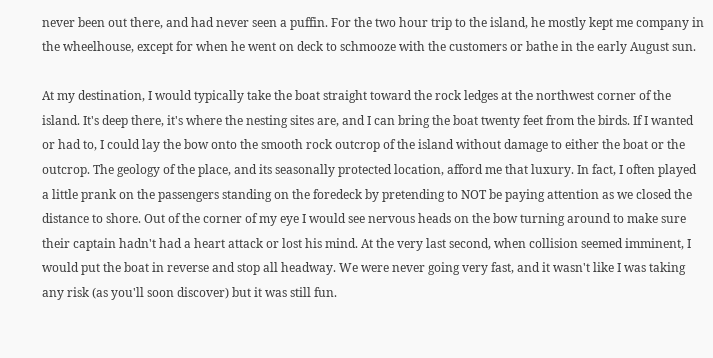never been out there, and had never seen a puffin. For the two hour trip to the island, he mostly kept me company in the wheelhouse, except for when he went on deck to schmooze with the customers or bathe in the early August sun.

At my destination, I would typically take the boat straight toward the rock ledges at the northwest corner of the island. It's deep there, it's where the nesting sites are, and I can bring the boat twenty feet from the birds. If I wanted or had to, I could lay the bow onto the smooth rock outcrop of the island without damage to either the boat or the outcrop. The geology of the place, and its seasonally protected location, afford me that luxury. In fact, I often played a little prank on the passengers standing on the foredeck by pretending to NOT be paying attention as we closed the distance to shore. Out of the corner of my eye I would see nervous heads on the bow turning around to make sure their captain hadn't had a heart attack or lost his mind. At the very last second, when collision seemed imminent, I would put the boat in reverse and stop all headway. We were never going very fast, and it wasn't like I was taking any risk (as you'll soon discover) but it was still fun.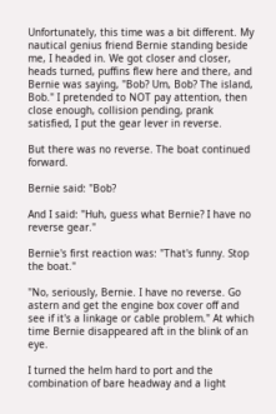Unfortunately, this time was a bit different. My nautical genius friend Bernie standing beside me, I headed in. We got closer and closer, heads turned, puffins flew here and there, and Bernie was saying, "Bob? Um, Bob? The island, Bob." I pretended to NOT pay attention, then close enough, collision pending, prank satisfied, I put the gear lever in reverse.

But there was no reverse. The boat continued forward.

Bernie said: "Bob?

And I said: "Huh, guess what Bernie? I have no reverse gear."

Bernie's first reaction was: "That's funny. Stop the boat."

"No, seriously, Bernie. I have no reverse. Go astern and get the engine box cover off and see if it's a linkage or cable problem." At which time Bernie disappeared aft in the blink of an eye.

I turned the helm hard to port and the combination of bare headway and a light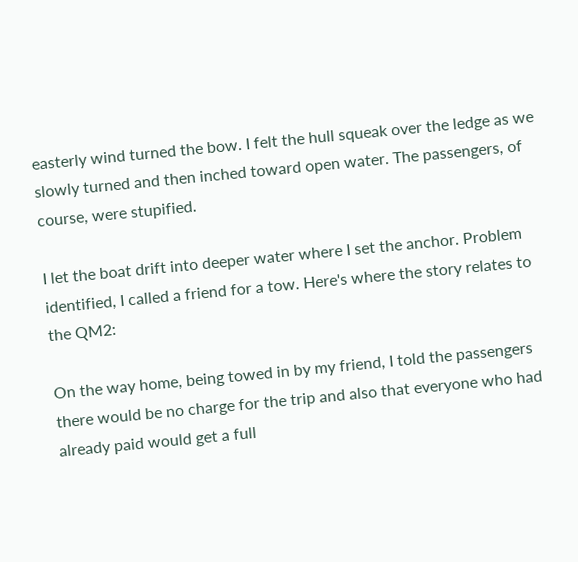easterly wind turned the bow. I felt the hull squeak over the ledge as we slowly turned and then inched toward open water. The passengers, of course, were stupified.

I let the boat drift into deeper water where I set the anchor. Problem identified, I called a friend for a tow. Here's where the story relates to the QM2:

On the way home, being towed in by my friend, I told the passengers there would be no charge for the trip and also that everyone who had already paid would get a full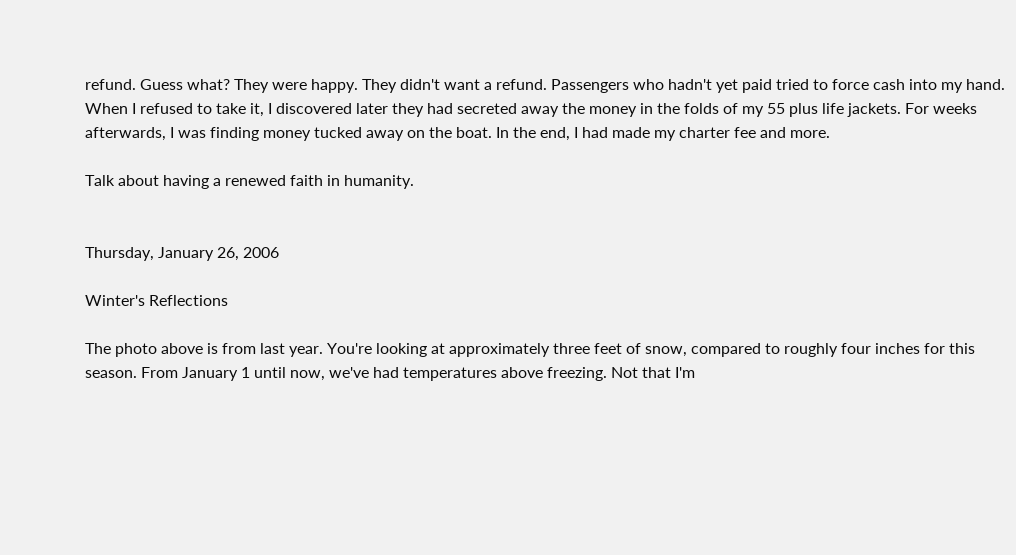refund. Guess what? They were happy. They didn't want a refund. Passengers who hadn't yet paid tried to force cash into my hand. When I refused to take it, I discovered later they had secreted away the money in the folds of my 55 plus life jackets. For weeks afterwards, I was finding money tucked away on the boat. In the end, I had made my charter fee and more.

Talk about having a renewed faith in humanity.


Thursday, January 26, 2006

Winter's Reflections

The photo above is from last year. You're looking at approximately three feet of snow, compared to roughly four inches for this season. From January 1 until now, we've had temperatures above freezing. Not that I'm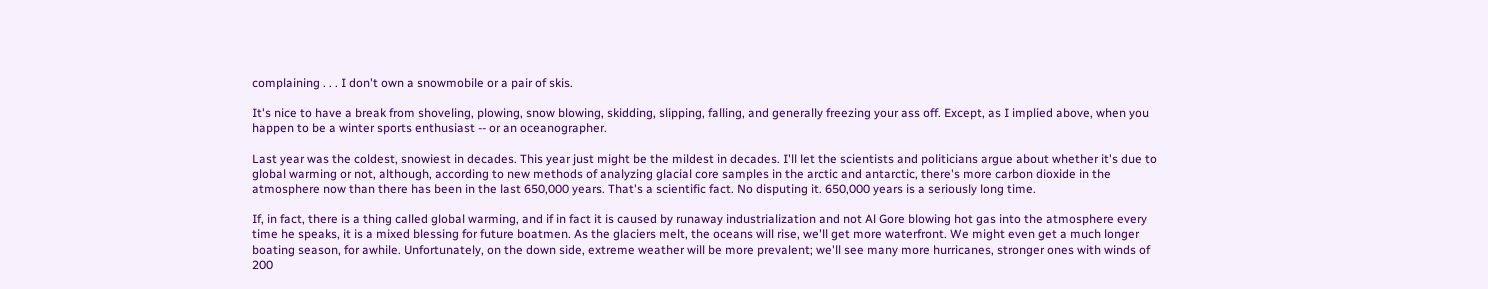complaining . . . I don't own a snowmobile or a pair of skis.

It's nice to have a break from shoveling, plowing, snow blowing, skidding, slipping, falling, and generally freezing your ass off. Except, as I implied above, when you happen to be a winter sports enthusiast -- or an oceanographer.

Last year was the coldest, snowiest in decades. This year just might be the mildest in decades. I'll let the scientists and politicians argue about whether it's due to global warming or not, although, according to new methods of analyzing glacial core samples in the arctic and antarctic, there's more carbon dioxide in the atmosphere now than there has been in the last 650,000 years. That's a scientific fact. No disputing it. 650,000 years is a seriously long time.

If, in fact, there is a thing called global warming, and if in fact it is caused by runaway industrialization and not Al Gore blowing hot gas into the atmosphere every time he speaks, it is a mixed blessing for future boatmen. As the glaciers melt, the oceans will rise, we'll get more waterfront. We might even get a much longer boating season, for awhile. Unfortunately, on the down side, extreme weather will be more prevalent; we'll see many more hurricanes, stronger ones with winds of 200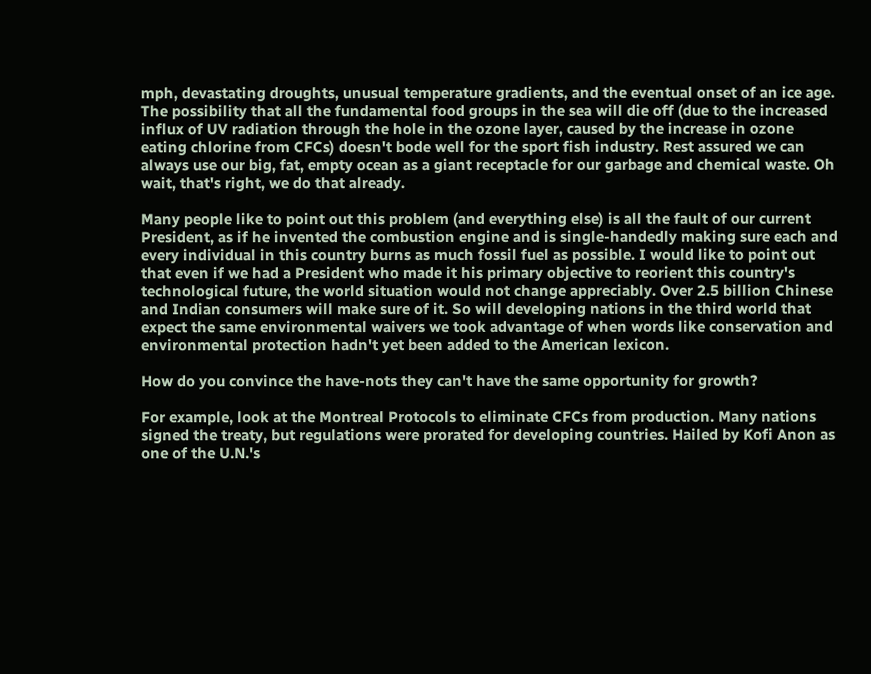mph, devastating droughts, unusual temperature gradients, and the eventual onset of an ice age. The possibility that all the fundamental food groups in the sea will die off (due to the increased influx of UV radiation through the hole in the ozone layer, caused by the increase in ozone eating chlorine from CFCs) doesn't bode well for the sport fish industry. Rest assured we can always use our big, fat, empty ocean as a giant receptacle for our garbage and chemical waste. Oh wait, that's right, we do that already.

Many people like to point out this problem (and everything else) is all the fault of our current President, as if he invented the combustion engine and is single-handedly making sure each and every individual in this country burns as much fossil fuel as possible. I would like to point out that even if we had a President who made it his primary objective to reorient this country's technological future, the world situation would not change appreciably. Over 2.5 billion Chinese and Indian consumers will make sure of it. So will developing nations in the third world that expect the same environmental waivers we took advantage of when words like conservation and environmental protection hadn't yet been added to the American lexicon.

How do you convince the have-nots they can't have the same opportunity for growth?

For example, look at the Montreal Protocols to eliminate CFCs from production. Many nations signed the treaty, but regulations were prorated for developing countries. Hailed by Kofi Anon as one of the U.N.'s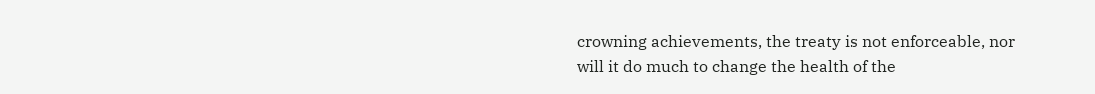crowning achievements, the treaty is not enforceable, nor will it do much to change the health of the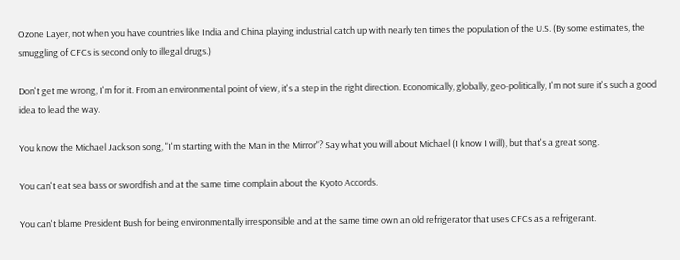Ozone Layer, not when you have countries like India and China playing industrial catch up with nearly ten times the population of the U.S. (By some estimates, the smuggling of CFCs is second only to illegal drugs.)

Don't get me wrong, I'm for it. From an environmental point of view, it's a step in the right direction. Economically, globally, geo-politically, I'm not sure it's such a good idea to lead the way.

You know the Michael Jackson song, "I'm starting with the Man in the Mirror"? Say what you will about Michael (I know I will), but that's a great song.

You can't eat sea bass or swordfish and at the same time complain about the Kyoto Accords.

You can't blame President Bush for being environmentally irresponsible and at the same time own an old refrigerator that uses CFCs as a refrigerant.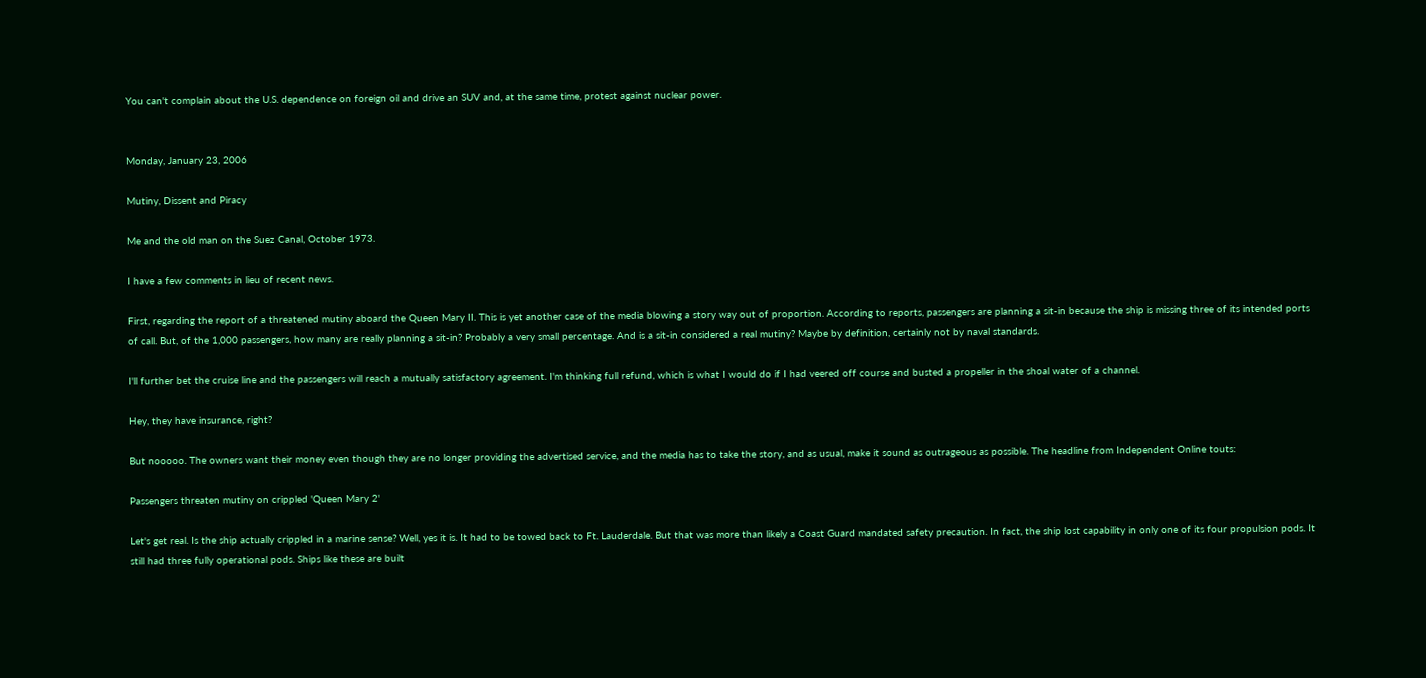You can't complain about the U.S. dependence on foreign oil and drive an SUV and, at the same time, protest against nuclear power.


Monday, January 23, 2006

Mutiny, Dissent and Piracy

Me and the old man on the Suez Canal, October 1973.

I have a few comments in lieu of recent news.

First, regarding the report of a threatened mutiny aboard the Queen Mary II. This is yet another case of the media blowing a story way out of proportion. According to reports, passengers are planning a sit-in because the ship is missing three of its intended ports of call. But, of the 1,000 passengers, how many are really planning a sit-in? Probably a very small percentage. And is a sit-in considered a real mutiny? Maybe by definition, certainly not by naval standards.

I'll further bet the cruise line and the passengers will reach a mutually satisfactory agreement. I'm thinking full refund, which is what I would do if I had veered off course and busted a propeller in the shoal water of a channel.

Hey, they have insurance, right?

But nooooo. The owners want their money even though they are no longer providing the advertised service, and the media has to take the story, and as usual, make it sound as outrageous as possible. The headline from Independent Online touts:

Passengers threaten mutiny on crippled 'Queen Mary 2'

Let's get real. Is the ship actually crippled in a marine sense? Well, yes it is. It had to be towed back to Ft. Lauderdale. But that was more than likely a Coast Guard mandated safety precaution. In fact, the ship lost capability in only one of its four propulsion pods. It still had three fully operational pods. Ships like these are built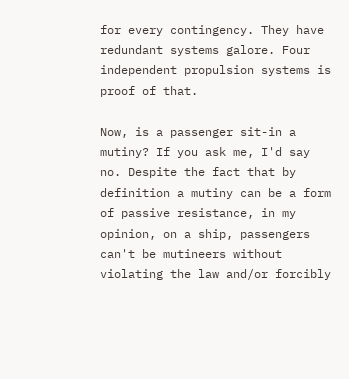for every contingency. They have redundant systems galore. Four independent propulsion systems is proof of that.

Now, is a passenger sit-in a mutiny? If you ask me, I'd say no. Despite the fact that by definition a mutiny can be a form of passive resistance, in my opinion, on a ship, passengers can't be mutineers without violating the law and/or forcibly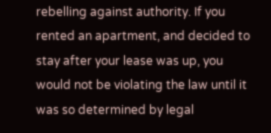rebelling against authority. If you rented an apartment, and decided to stay after your lease was up, you would not be violating the law until it was so determined by legal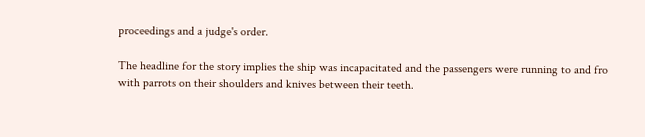proceedings and a judge's order.

The headline for the story implies the ship was incapacitated and the passengers were running to and fro with parrots on their shoulders and knives between their teeth.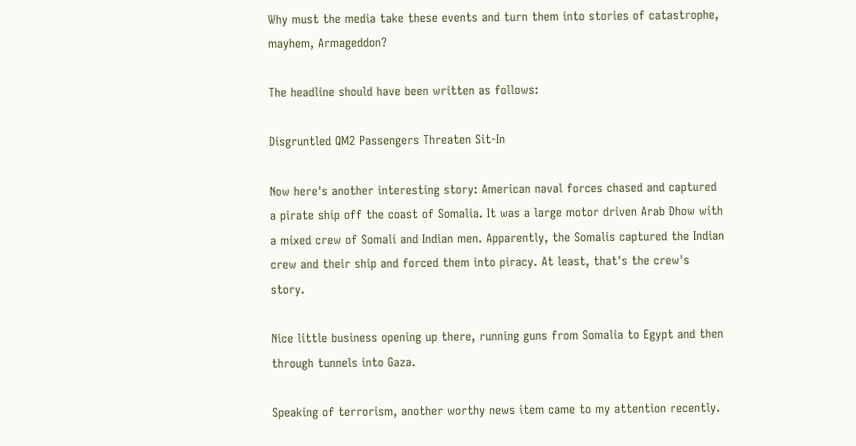Why must the media take these events and turn them into stories of catastrophe, mayhem, Armageddon?

The headline should have been written as follows:

Disgruntled QM2 Passengers Threaten Sit-In

Now here's another interesting story: American naval forces chased and captured a pirate ship off the coast of Somalia. It was a large motor driven Arab Dhow with a mixed crew of Somali and Indian men. Apparently, the Somalis captured the Indian crew and their ship and forced them into piracy. At least, that's the crew's story.

Nice little business opening up there, running guns from Somalia to Egypt and then through tunnels into Gaza.

Speaking of terrorism, another worthy news item came to my attention recently.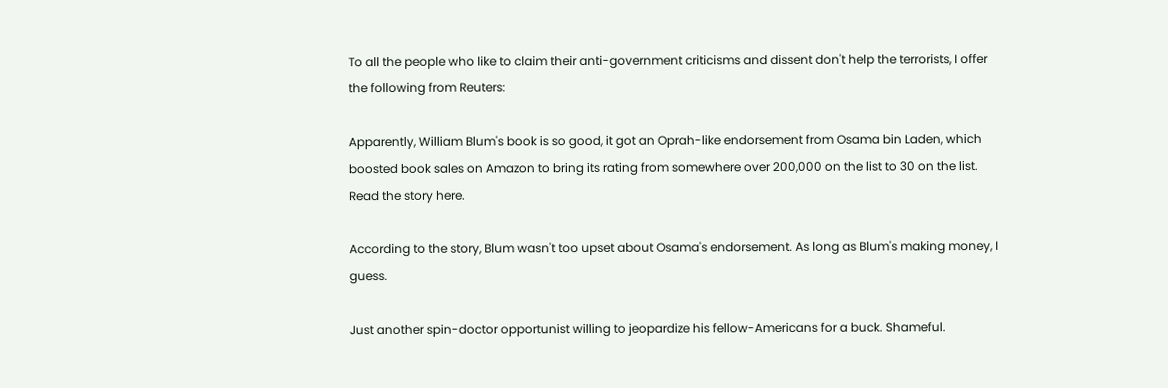To all the people who like to claim their anti-government criticisms and dissent don't help the terrorists, I offer the following from Reuters:

Apparently, William Blum's book is so good, it got an Oprah-like endorsement from Osama bin Laden, which boosted book sales on Amazon to bring its rating from somewhere over 200,000 on the list to 30 on the list. Read the story here.

According to the story, Blum wasn't too upset about Osama's endorsement. As long as Blum's making money, I guess.

Just another spin-doctor opportunist willing to jeopardize his fellow-Americans for a buck. Shameful.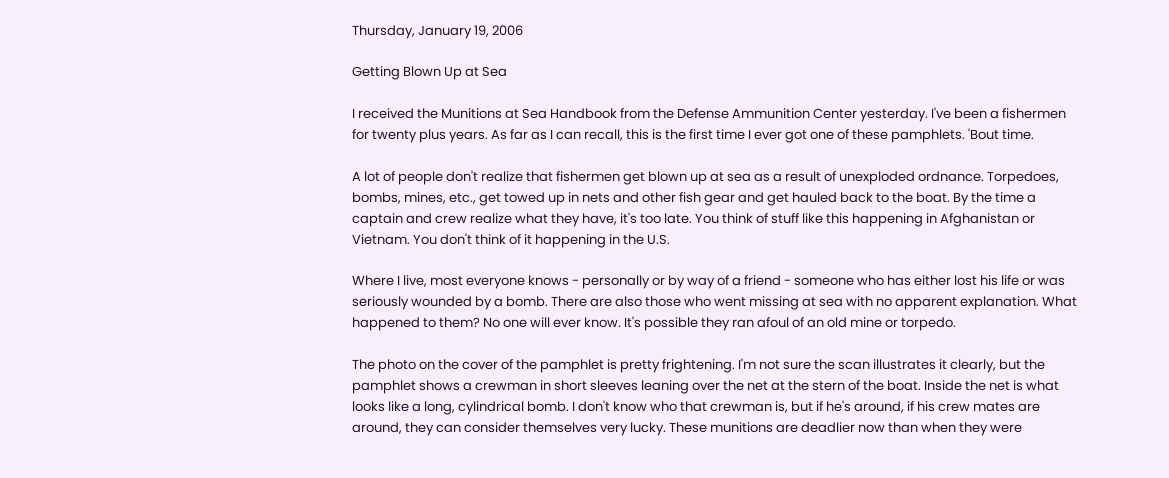Thursday, January 19, 2006

Getting Blown Up at Sea

I received the Munitions at Sea Handbook from the Defense Ammunition Center yesterday. I've been a fishermen for twenty plus years. As far as I can recall, this is the first time I ever got one of these pamphlets. 'Bout time.

A lot of people don't realize that fishermen get blown up at sea as a result of unexploded ordnance. Torpedoes, bombs, mines, etc., get towed up in nets and other fish gear and get hauled back to the boat. By the time a captain and crew realize what they have, it's too late. You think of stuff like this happening in Afghanistan or Vietnam. You don't think of it happening in the U.S.

Where I live, most everyone knows - personally or by way of a friend - someone who has either lost his life or was seriously wounded by a bomb. There are also those who went missing at sea with no apparent explanation. What happened to them? No one will ever know. It's possible they ran afoul of an old mine or torpedo.

The photo on the cover of the pamphlet is pretty frightening. I'm not sure the scan illustrates it clearly, but the pamphlet shows a crewman in short sleeves leaning over the net at the stern of the boat. Inside the net is what looks like a long, cylindrical bomb. I don't know who that crewman is, but if he's around, if his crew mates are around, they can consider themselves very lucky. These munitions are deadlier now than when they were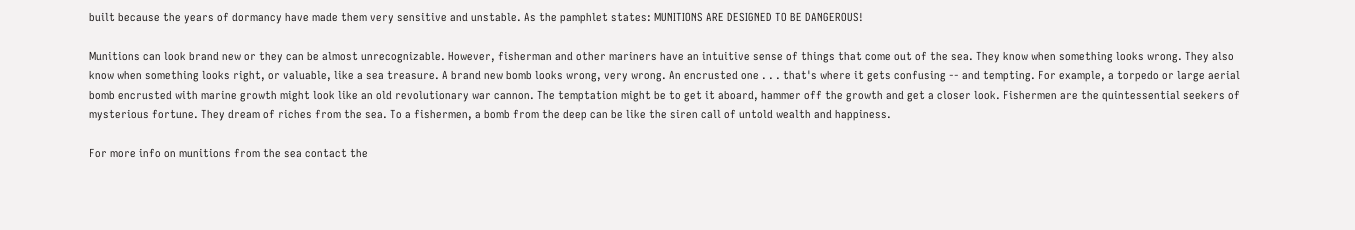built because the years of dormancy have made them very sensitive and unstable. As the pamphlet states: MUNITIONS ARE DESIGNED TO BE DANGEROUS!

Munitions can look brand new or they can be almost unrecognizable. However, fisherman and other mariners have an intuitive sense of things that come out of the sea. They know when something looks wrong. They also know when something looks right, or valuable, like a sea treasure. A brand new bomb looks wrong, very wrong. An encrusted one . . . that's where it gets confusing -- and tempting. For example, a torpedo or large aerial bomb encrusted with marine growth might look like an old revolutionary war cannon. The temptation might be to get it aboard, hammer off the growth and get a closer look. Fishermen are the quintessential seekers of mysterious fortune. They dream of riches from the sea. To a fishermen, a bomb from the deep can be like the siren call of untold wealth and happiness.

For more info on munitions from the sea contact the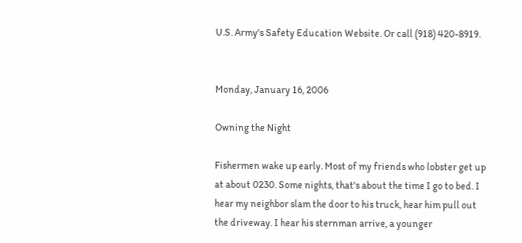U.S. Army's Safety Education Website. Or call (918) 420-8919.


Monday, January 16, 2006

Owning the Night

Fishermen wake up early. Most of my friends who lobster get up at about 0230. Some nights, that's about the time I go to bed. I hear my neighbor slam the door to his truck, hear him pull out the driveway. I hear his sternman arrive, a younger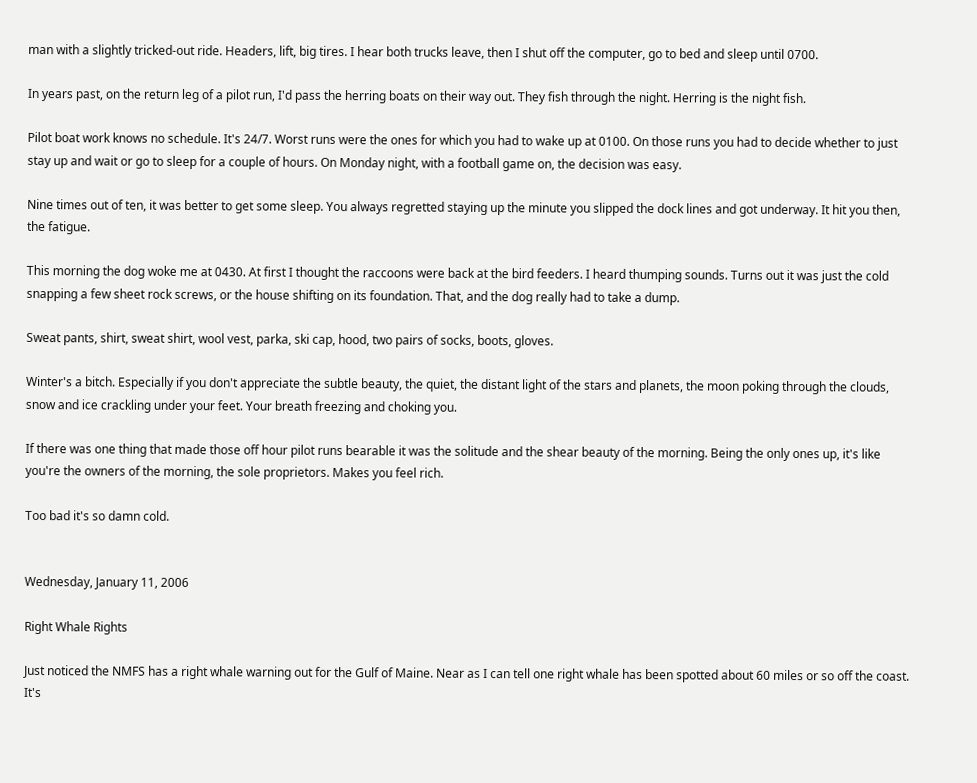man with a slightly tricked-out ride. Headers, lift, big tires. I hear both trucks leave, then I shut off the computer, go to bed and sleep until 0700.

In years past, on the return leg of a pilot run, I'd pass the herring boats on their way out. They fish through the night. Herring is the night fish.

Pilot boat work knows no schedule. It's 24/7. Worst runs were the ones for which you had to wake up at 0100. On those runs you had to decide whether to just stay up and wait or go to sleep for a couple of hours. On Monday night, with a football game on, the decision was easy.

Nine times out of ten, it was better to get some sleep. You always regretted staying up the minute you slipped the dock lines and got underway. It hit you then, the fatigue.

This morning the dog woke me at 0430. At first I thought the raccoons were back at the bird feeders. I heard thumping sounds. Turns out it was just the cold snapping a few sheet rock screws, or the house shifting on its foundation. That, and the dog really had to take a dump.

Sweat pants, shirt, sweat shirt, wool vest, parka, ski cap, hood, two pairs of socks, boots, gloves.

Winter's a bitch. Especially if you don't appreciate the subtle beauty, the quiet, the distant light of the stars and planets, the moon poking through the clouds, snow and ice crackling under your feet. Your breath freezing and choking you.

If there was one thing that made those off hour pilot runs bearable it was the solitude and the shear beauty of the morning. Being the only ones up, it's like you're the owners of the morning, the sole proprietors. Makes you feel rich.

Too bad it's so damn cold.


Wednesday, January 11, 2006

Right Whale Rights

Just noticed the NMFS has a right whale warning out for the Gulf of Maine. Near as I can tell one right whale has been spotted about 60 miles or so off the coast. It's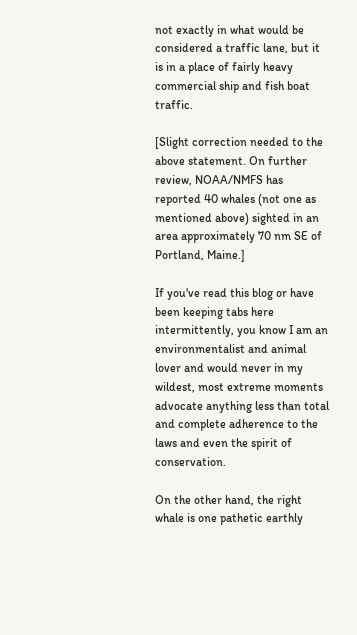not exactly in what would be considered a traffic lane, but it is in a place of fairly heavy commercial ship and fish boat traffic.

[Slight correction needed to the above statement. On further review, NOAA/NMFS has reported 40 whales (not one as mentioned above) sighted in an area approximately 70 nm SE of Portland, Maine.]

If you've read this blog or have been keeping tabs here intermittently, you know I am an environmentalist and animal lover and would never in my wildest, most extreme moments advocate anything less than total and complete adherence to the laws and even the spirit of conservation.

On the other hand, the right whale is one pathetic earthly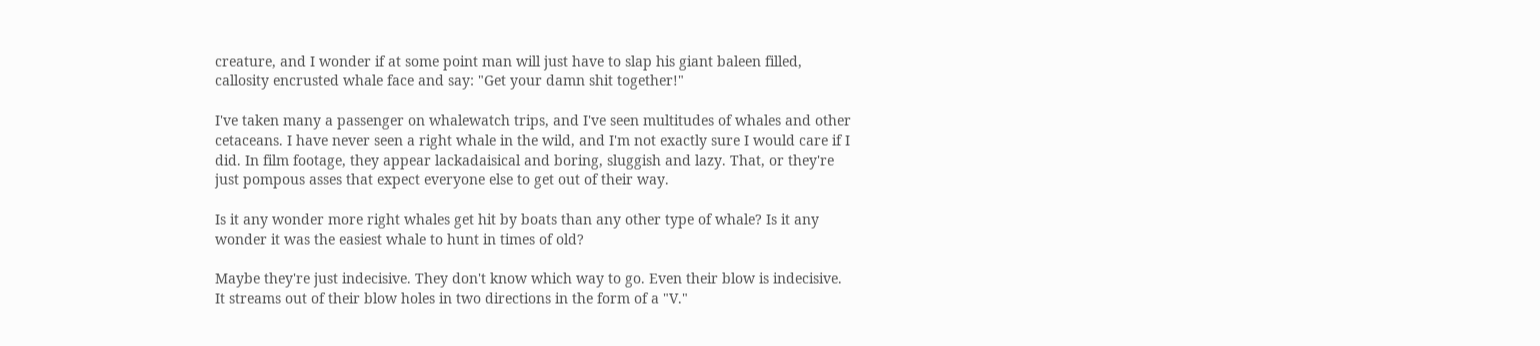creature, and I wonder if at some point man will just have to slap his giant baleen filled, callosity encrusted whale face and say: "Get your damn shit together!"

I've taken many a passenger on whalewatch trips, and I've seen multitudes of whales and other cetaceans. I have never seen a right whale in the wild, and I'm not exactly sure I would care if I did. In film footage, they appear lackadaisical and boring, sluggish and lazy. That, or they're just pompous asses that expect everyone else to get out of their way.

Is it any wonder more right whales get hit by boats than any other type of whale? Is it any wonder it was the easiest whale to hunt in times of old?

Maybe they're just indecisive. They don't know which way to go. Even their blow is indecisive. It streams out of their blow holes in two directions in the form of a "V."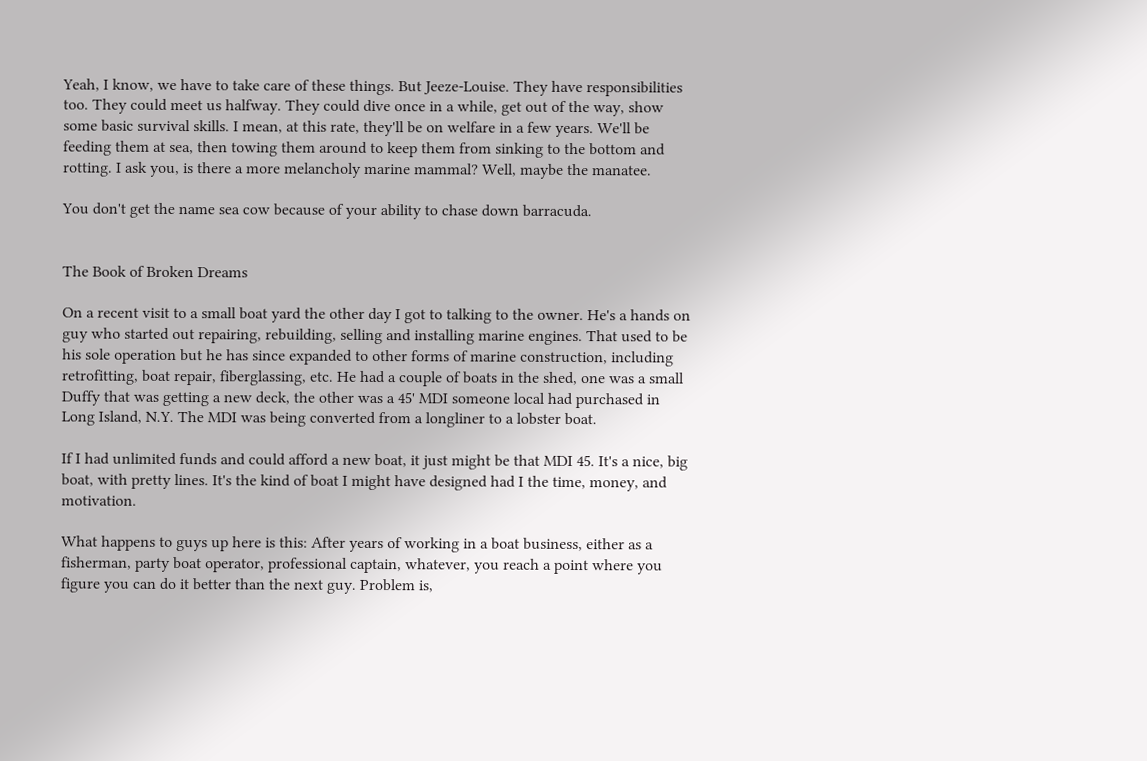Yeah, I know, we have to take care of these things. But Jeeze-Louise. They have responsibilities too. They could meet us halfway. They could dive once in a while, get out of the way, show some basic survival skills. I mean, at this rate, they'll be on welfare in a few years. We'll be feeding them at sea, then towing them around to keep them from sinking to the bottom and rotting. I ask you, is there a more melancholy marine mammal? Well, maybe the manatee.

You don't get the name sea cow because of your ability to chase down barracuda.


The Book of Broken Dreams

On a recent visit to a small boat yard the other day I got to talking to the owner. He's a hands on guy who started out repairing, rebuilding, selling and installing marine engines. That used to be his sole operation but he has since expanded to other forms of marine construction, including retrofitting, boat repair, fiberglassing, etc. He had a couple of boats in the shed, one was a small Duffy that was getting a new deck, the other was a 45' MDI someone local had purchased in Long Island, N.Y. The MDI was being converted from a longliner to a lobster boat.

If I had unlimited funds and could afford a new boat, it just might be that MDI 45. It's a nice, big boat, with pretty lines. It's the kind of boat I might have designed had I the time, money, and motivation.

What happens to guys up here is this: After years of working in a boat business, either as a fisherman, party boat operator, professional captain, whatever, you reach a point where you figure you can do it better than the next guy. Problem is,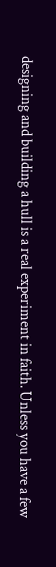designing and building a hull is a real experiment in faith. Unless you have a few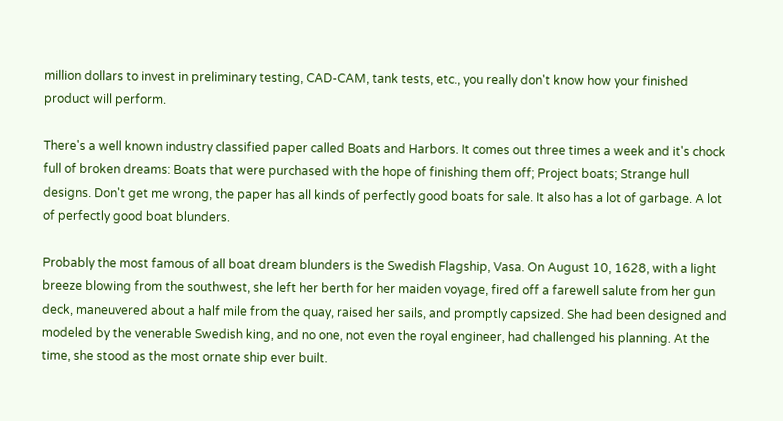million dollars to invest in preliminary testing, CAD-CAM, tank tests, etc., you really don't know how your finished product will perform.

There's a well known industry classified paper called Boats and Harbors. It comes out three times a week and it's chock full of broken dreams: Boats that were purchased with the hope of finishing them off; Project boats; Strange hull designs. Don't get me wrong, the paper has all kinds of perfectly good boats for sale. It also has a lot of garbage. A lot of perfectly good boat blunders.

Probably the most famous of all boat dream blunders is the Swedish Flagship, Vasa. On August 10, 1628, with a light breeze blowing from the southwest, she left her berth for her maiden voyage, fired off a farewell salute from her gun deck, maneuvered about a half mile from the quay, raised her sails, and promptly capsized. She had been designed and modeled by the venerable Swedish king, and no one, not even the royal engineer, had challenged his planning. At the time, she stood as the most ornate ship ever built.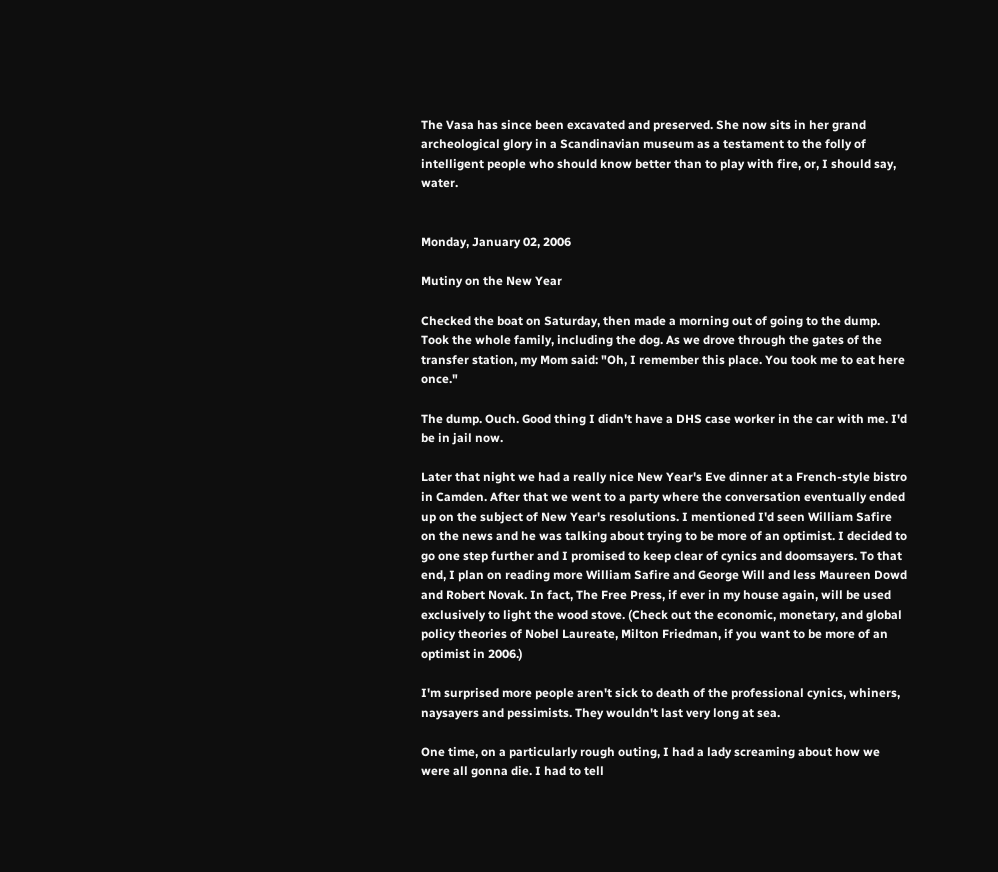The Vasa has since been excavated and preserved. She now sits in her grand archeological glory in a Scandinavian museum as a testament to the folly of intelligent people who should know better than to play with fire, or, I should say, water.


Monday, January 02, 2006

Mutiny on the New Year

Checked the boat on Saturday, then made a morning out of going to the dump. Took the whole family, including the dog. As we drove through the gates of the transfer station, my Mom said: "Oh, I remember this place. You took me to eat here once."

The dump. Ouch. Good thing I didn't have a DHS case worker in the car with me. I'd be in jail now.

Later that night we had a really nice New Year's Eve dinner at a French-style bistro in Camden. After that we went to a party where the conversation eventually ended up on the subject of New Year's resolutions. I mentioned I'd seen William Safire on the news and he was talking about trying to be more of an optimist. I decided to go one step further and I promised to keep clear of cynics and doomsayers. To that end, I plan on reading more William Safire and George Will and less Maureen Dowd and Robert Novak. In fact, The Free Press, if ever in my house again, will be used exclusively to light the wood stove. (Check out the economic, monetary, and global policy theories of Nobel Laureate, Milton Friedman, if you want to be more of an optimist in 2006.)

I'm surprised more people aren't sick to death of the professional cynics, whiners, naysayers and pessimists. They wouldn't last very long at sea.

One time, on a particularly rough outing, I had a lady screaming about how we were all gonna die. I had to tell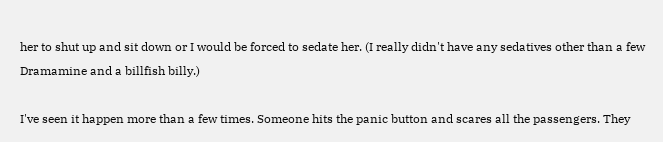her to shut up and sit down or I would be forced to sedate her. (I really didn't have any sedatives other than a few Dramamine and a billfish billy.)

I've seen it happen more than a few times. Someone hits the panic button and scares all the passengers. They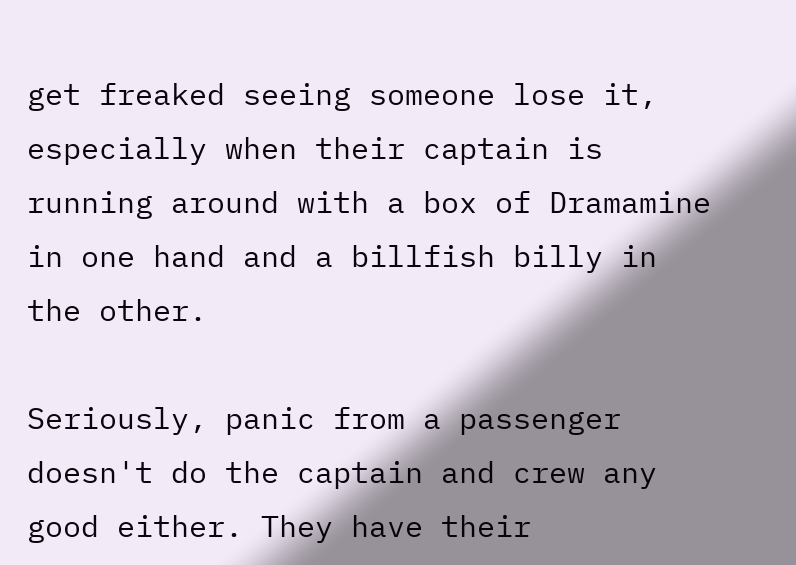get freaked seeing someone lose it, especially when their captain is running around with a box of Dramamine in one hand and a billfish billy in the other.

Seriously, panic from a passenger doesn't do the captain and crew any good either. They have their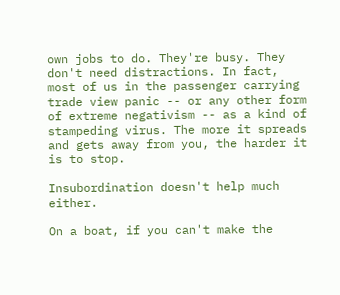own jobs to do. They're busy. They don't need distractions. In fact, most of us in the passenger carrying trade view panic -- or any other form of extreme negativism -- as a kind of stampeding virus. The more it spreads and gets away from you, the harder it is to stop.

Insubordination doesn't help much either.

On a boat, if you can't make the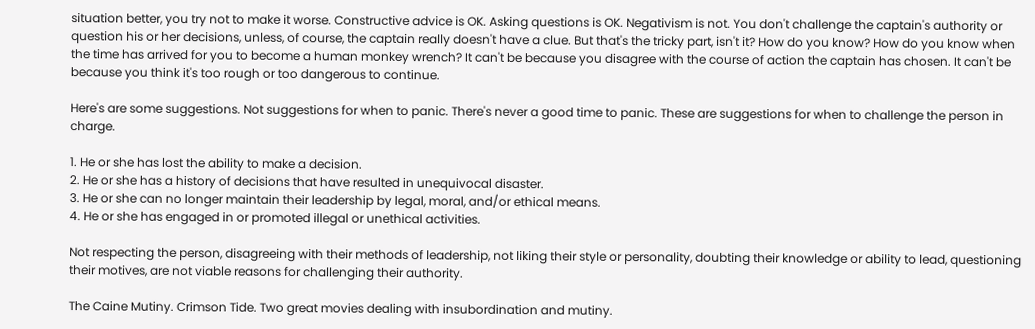situation better, you try not to make it worse. Constructive advice is OK. Asking questions is OK. Negativism is not. You don't challenge the captain's authority or question his or her decisions, unless, of course, the captain really doesn't have a clue. But that's the tricky part, isn't it? How do you know? How do you know when the time has arrived for you to become a human monkey wrench? It can't be because you disagree with the course of action the captain has chosen. It can't be because you think it's too rough or too dangerous to continue.

Here's are some suggestions. Not suggestions for when to panic. There's never a good time to panic. These are suggestions for when to challenge the person in charge.

1. He or she has lost the ability to make a decision.
2. He or she has a history of decisions that have resulted in unequivocal disaster.
3. He or she can no longer maintain their leadership by legal, moral, and/or ethical means.
4. He or she has engaged in or promoted illegal or unethical activities.

Not respecting the person, disagreeing with their methods of leadership, not liking their style or personality, doubting their knowledge or ability to lead, questioning their motives, are not viable reasons for challenging their authority.

The Caine Mutiny. Crimson Tide. Two great movies dealing with insubordination and mutiny.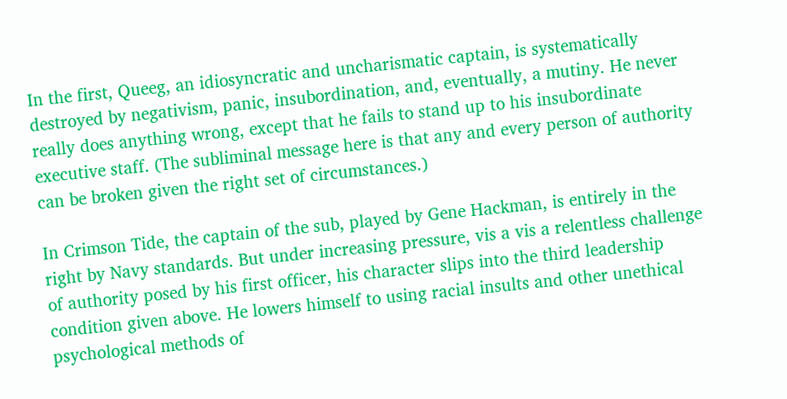In the first, Queeg, an idiosyncratic and uncharismatic captain, is systematically destroyed by negativism, panic, insubordination, and, eventually, a mutiny. He never really does anything wrong, except that he fails to stand up to his insubordinate executive staff. (The subliminal message here is that any and every person of authority can be broken given the right set of circumstances.)

In Crimson Tide, the captain of the sub, played by Gene Hackman, is entirely in the right by Navy standards. But under increasing pressure, vis a vis a relentless challenge of authority posed by his first officer, his character slips into the third leadership condition given above. He lowers himself to using racial insults and other unethical psychological methods of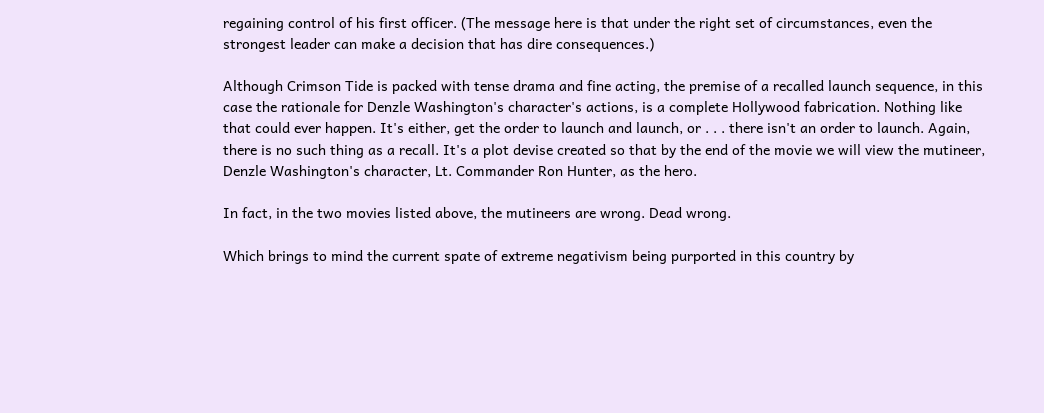regaining control of his first officer. (The message here is that under the right set of circumstances, even the strongest leader can make a decision that has dire consequences.)

Although Crimson Tide is packed with tense drama and fine acting, the premise of a recalled launch sequence, in this case the rationale for Denzle Washington's character's actions, is a complete Hollywood fabrication. Nothing like that could ever happen. It's either, get the order to launch and launch, or . . . there isn't an order to launch. Again, there is no such thing as a recall. It's a plot devise created so that by the end of the movie we will view the mutineer, Denzle Washington's character, Lt. Commander Ron Hunter, as the hero.

In fact, in the two movies listed above, the mutineers are wrong. Dead wrong.

Which brings to mind the current spate of extreme negativism being purported in this country by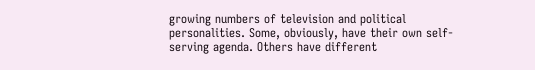growing numbers of television and political personalities. Some, obviously, have their own self-serving agenda. Others have different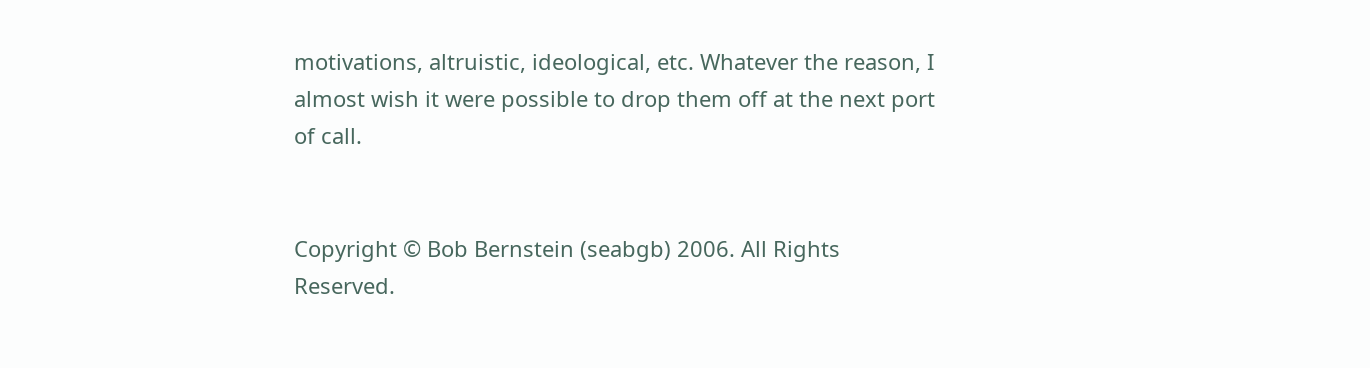motivations, altruistic, ideological, etc. Whatever the reason, I almost wish it were possible to drop them off at the next port of call.


Copyright © Bob Bernstein (seabgb) 2006. All Rights Reserved.